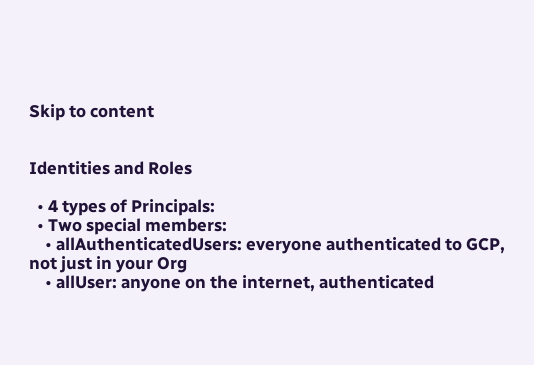Skip to content


Identities and Roles

  • 4 types of Principals:
  • Two special members:
    • allAuthenticatedUsers: everyone authenticated to GCP, not just in your Org
    • allUser: anyone on the internet, authenticated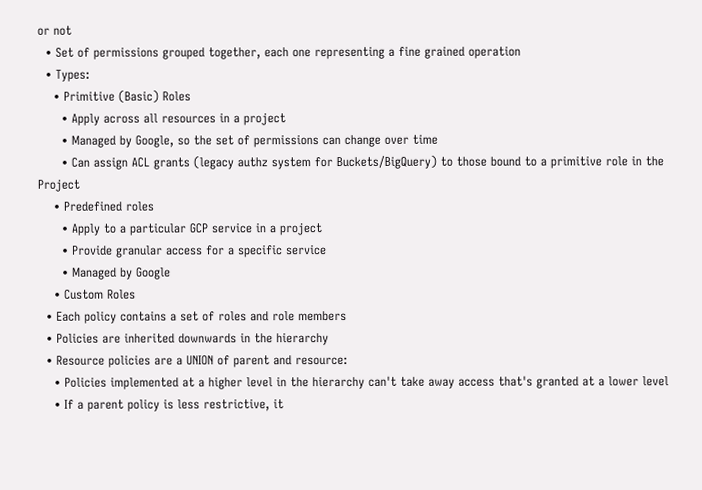or not
  • Set of permissions grouped together, each one representing a fine grained operation
  • Types:
    • Primitive (Basic) Roles
      • Apply across all resources in a project
      • Managed by Google, so the set of permissions can change over time
      • Can assign ACL grants (legacy authz system for Buckets/BigQuery) to those bound to a primitive role in the Project
    • Predefined roles
      • Apply to a particular GCP service in a project
      • Provide granular access for a specific service
      • Managed by Google
    • Custom Roles
  • Each policy contains a set of roles and role members
  • Policies are inherited downwards in the hierarchy
  • Resource policies are a UNION of parent and resource:
    • Policies implemented at a higher level in the hierarchy can't take away access that's granted at a lower level
    • If a parent policy is less restrictive, it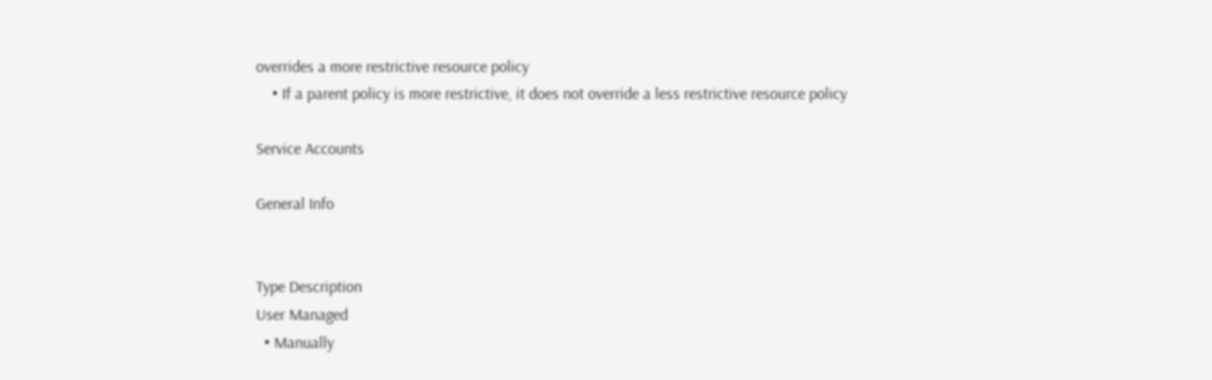overrides a more restrictive resource policy
    • If a parent policy is more restrictive, it does not override a less restrictive resource policy

Service Accounts

General Info


Type Description
User Managed
  • Manually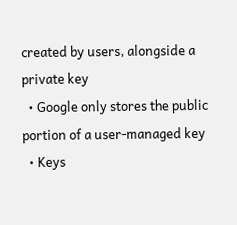created by users, alongside a private key
  • Google only stores the public portion of a user-managed key
  • Keys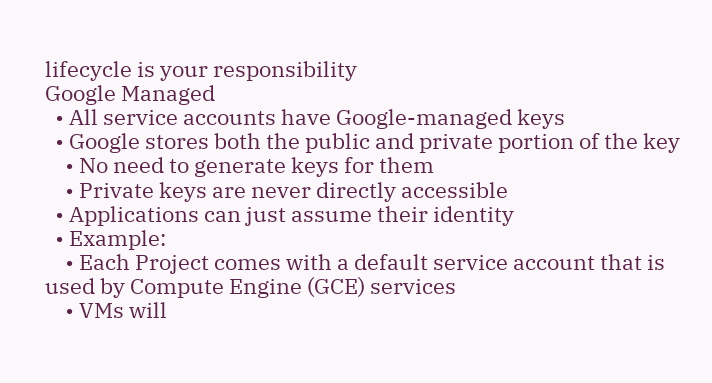lifecycle is your responsibility
Google Managed
  • All service accounts have Google-managed keys
  • Google stores both the public and private portion of the key
    • No need to generate keys for them
    • Private keys are never directly accessible
  • Applications can just assume their identity
  • Example:
    • Each Project comes with a default service account that is used by Compute Engine (GCE) services
    • VMs will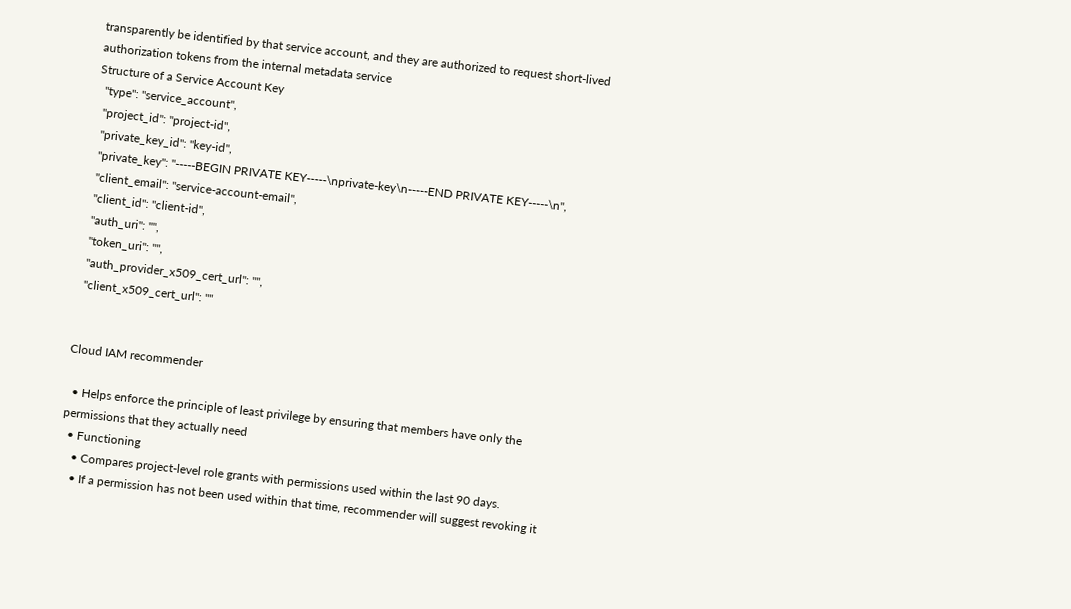transparently be identified by that service account, and they are authorized to request short-lived authorization tokens from the internal metadata service
Structure of a Service Account Key
  "type": "service_account",
  "project_id": "project-id",
  "private_key_id": "key-id",
  "private_key": "-----BEGIN PRIVATE KEY-----\nprivate-key\n-----END PRIVATE KEY-----\n",
  "client_email": "service-account-email",
  "client_id": "client-id",
  "auth_uri": "",
  "token_uri": "",
  "auth_provider_x509_cert_url": "",
  "client_x509_cert_url": ""


Cloud IAM recommender

  • Helps enforce the principle of least privilege by ensuring that members have only the permissions that they actually need
  • Functioning
    • Compares project-level role grants with permissions used within the last 90 days.
    • If a permission has not been used within that time, recommender will suggest revoking it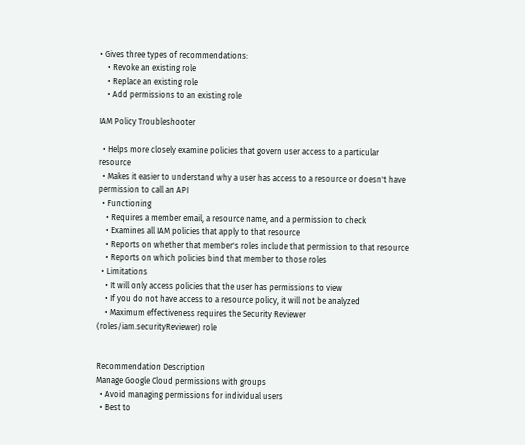• Gives three types of recommendations:
    • Revoke an existing role
    • Replace an existing role
    • Add permissions to an existing role

IAM Policy Troubleshooter

  • Helps more closely examine policies that govern user access to a particular resource
  • Makes it easier to understand why a user has access to a resource or doesn't have permission to call an API
  • Functioning
    • Requires a member email, a resource name, and a permission to check
    • Examines all IAM policies that apply to that resource
    • Reports on whether that member's roles include that permission to that resource
    • Reports on which policies bind that member to those roles
  • Limitations
    • It will only access policies that the user has permissions to view
    • If you do not have access to a resource policy, it will not be analyzed
    • Maximum effectiveness requires the Security Reviewer (roles/iam.securityReviewer) role


Recommendation Description
Manage Google Cloud permissions with groups
  • Avoid managing permissions for individual users
  • Best to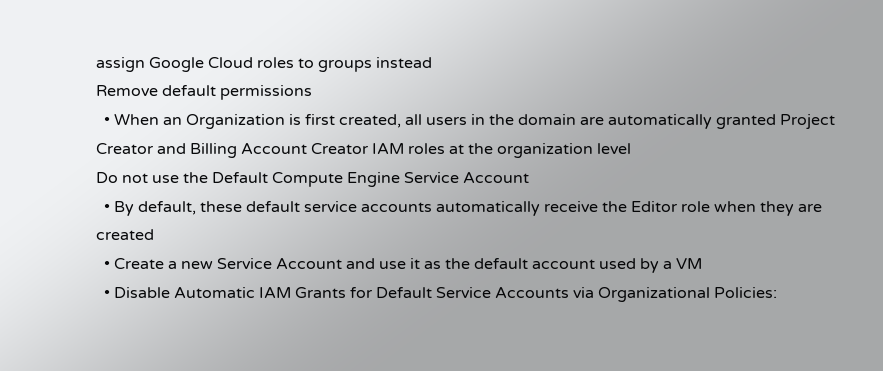assign Google Cloud roles to groups instead
Remove default permissions
  • When an Organization is first created, all users in the domain are automatically granted Project Creator and Billing Account Creator IAM roles at the organization level
Do not use the Default Compute Engine Service Account
  • By default, these default service accounts automatically receive the Editor role when they are created
  • Create a new Service Account and use it as the default account used by a VM
  • Disable Automatic IAM Grants for Default Service Accounts via Organizational Policies: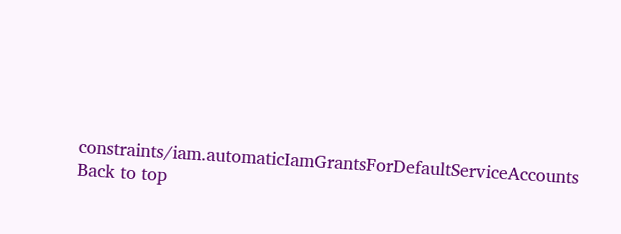constraints/iam.automaticIamGrantsForDefaultServiceAccounts
Back to top